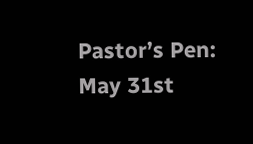Pastor’s Pen: May 31st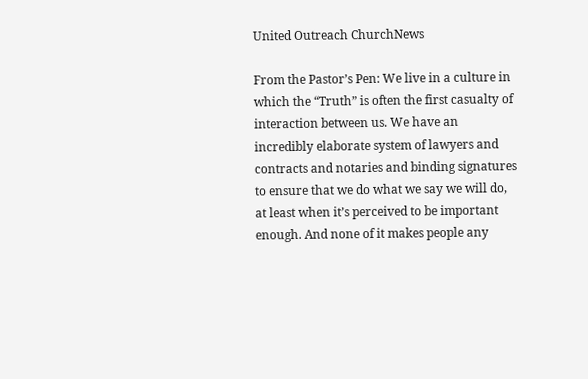United Outreach ChurchNews

From the Pastor’s Pen: We live in a culture in which the “Truth” is often the first casualty of interaction between us. We have an incredibly elaborate system of lawyers and contracts and notaries and binding signatures to ensure that we do what we say we will do, at least when it’s perceived to be important enough. And none of it makes people any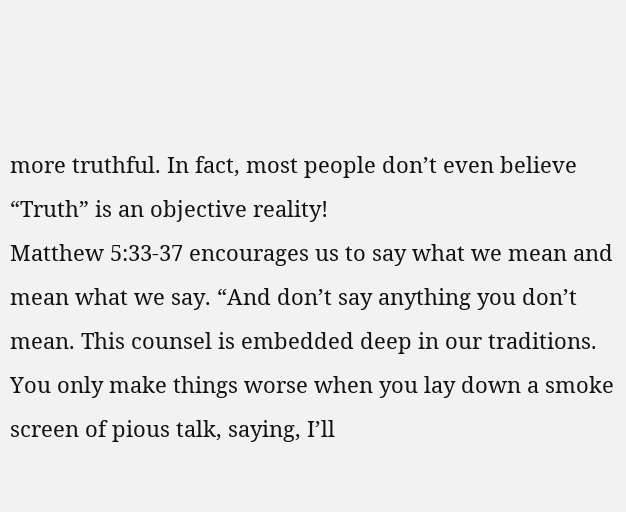more truthful. In fact, most people don’t even believe “Truth” is an objective reality!
Matthew 5:33-37 encourages us to say what we mean and mean what we say. “And don’t say anything you don’t mean. This counsel is embedded deep in our traditions. You only make things worse when you lay down a smoke screen of pious talk, saying, I’ll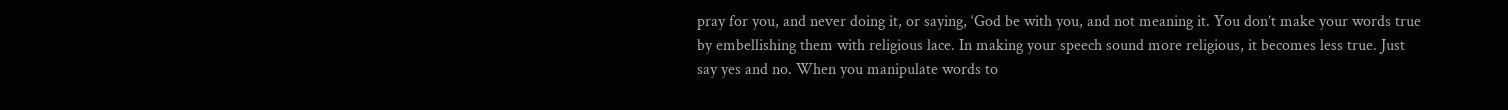pray for you, and never doing it, or saying, ‘God be with you, and not meaning it. You don’t make your words true by embellishing them with religious lace. In making your speech sound more religious, it becomes less true. Just say yes and no. When you manipulate words to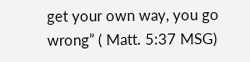get your own way, you go wrong” ( Matt. 5:37 MSG)